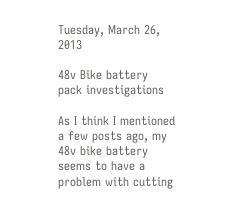Tuesday, March 26, 2013

48v Bike battery pack investigations

As I think I mentioned a few posts ago, my 48v bike battery seems to have a problem with cutting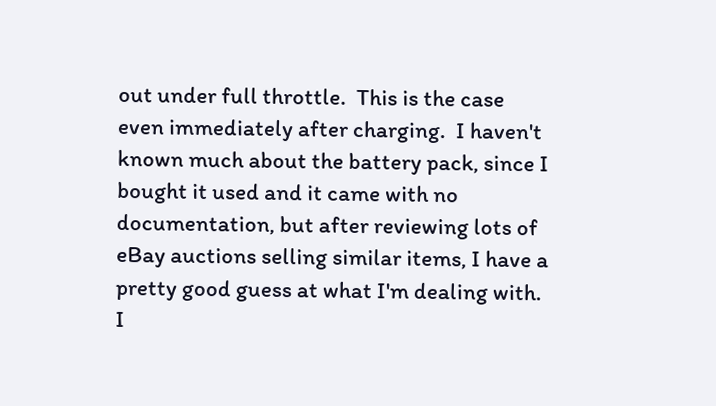out under full throttle.  This is the case even immediately after charging.  I haven't known much about the battery pack, since I bought it used and it came with no documentation, but after reviewing lots of eBay auctions selling similar items, I have a pretty good guess at what I'm dealing with.  I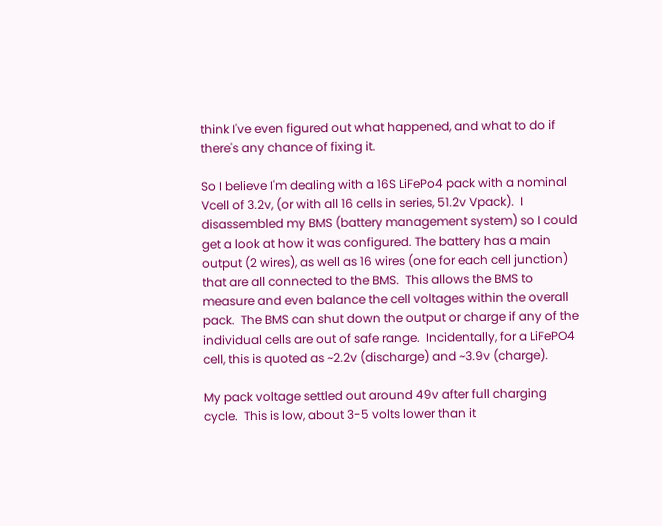think I've even figured out what happened, and what to do if there's any chance of fixing it.

So I believe I'm dealing with a 16S LiFePo4 pack with a nominal Vcell of 3.2v, (or with all 16 cells in series, 51.2v Vpack).  I disassembled my BMS (battery management system) so I could get a look at how it was configured. The battery has a main output (2 wires), as well as 16 wires (one for each cell junction) that are all connected to the BMS.  This allows the BMS to measure and even balance the cell voltages within the overall pack.  The BMS can shut down the output or charge if any of the individual cells are out of safe range.  Incidentally, for a LiFePO4 cell, this is quoted as ~2.2v (discharge) and ~3.9v (charge).

My pack voltage settled out around 49v after full charging cycle.  This is low, about 3-5 volts lower than it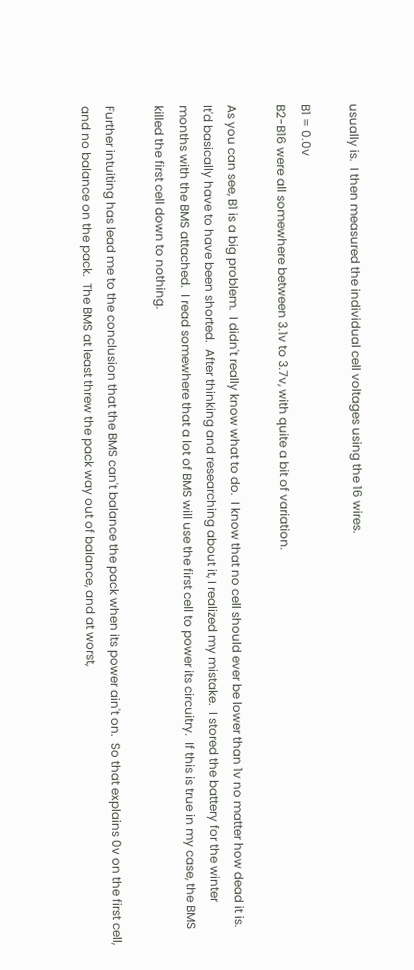usually is.  I then measured the individual cell voltages using the 16 wires.

B1 = 0.0v
B2-B16 were all somewhere between 3.1v to 3.7v, with quite a bit of variation.

As you can see, B1 is a big problem.  I didn't really know what to do.  I know that no cell should ever be lower than 1v no matter how dead it is.  It'd basically have to have been shorted.  After thinking and researching about it, I realized my mistake.  I stored the battery for the winter months with the BMS attached.  I read somewhere that a lot of BMS will use the first cell to power its circuitry.  If this is true in my case, the BMS killed the first cell down to nothing.

Further intuiting has lead me to the conclusion that the BMS can't balance the pack when its power ain't on.  So that explains 0v on the first cell, and no balance on the pack.  The BMS at least threw the pack way out of balance, and at worst,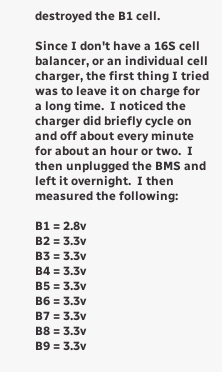destroyed the B1 cell.

Since I don't have a 16S cell balancer, or an individual cell charger, the first thing I tried was to leave it on charge for a long time.  I noticed the charger did briefly cycle on and off about every minute for about an hour or two.  I then unplugged the BMS and left it overnight.  I then measured the following:

B1 = 2.8v
B2 = 3.3v
B3 = 3.3v
B4 = 3.3v
B5 = 3.3v
B6 = 3.3v
B7 = 3.3v
B8 = 3.3v
B9 = 3.3v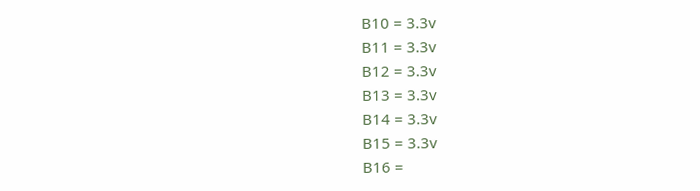B10 = 3.3v
B11 = 3.3v
B12 = 3.3v
B13 = 3.3v
B14 = 3.3v
B15 = 3.3v
B16 =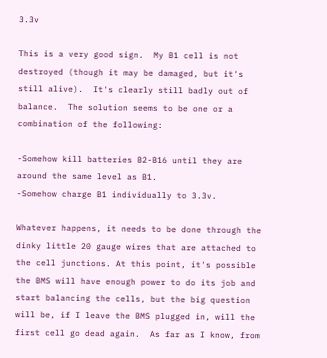3.3v

This is a very good sign.  My B1 cell is not destroyed (though it may be damaged, but it's still alive).  It's clearly still badly out of balance.  The solution seems to be one or a combination of the following:

-Somehow kill batteries B2-B16 until they are around the same level as B1.
-Somehow charge B1 individually to 3.3v.

Whatever happens, it needs to be done through the dinky little 20 gauge wires that are attached to the cell junctions. At this point, it's possible the BMS will have enough power to do its job and start balancing the cells, but the big question will be, if I leave the BMS plugged in, will the first cell go dead again.  As far as I know, from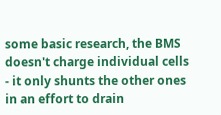some basic research, the BMS doesn't charge individual cells - it only shunts the other ones in an effort to drain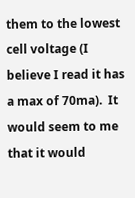them to the lowest cell voltage (I believe I read it has a max of 70ma).  It would seem to me that it would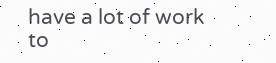have a lot of work to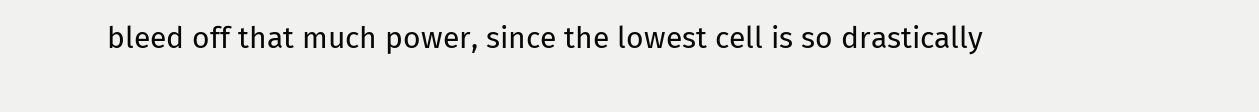bleed off that much power, since the lowest cell is so drastically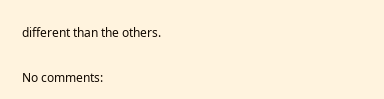different than the others.

No comments: